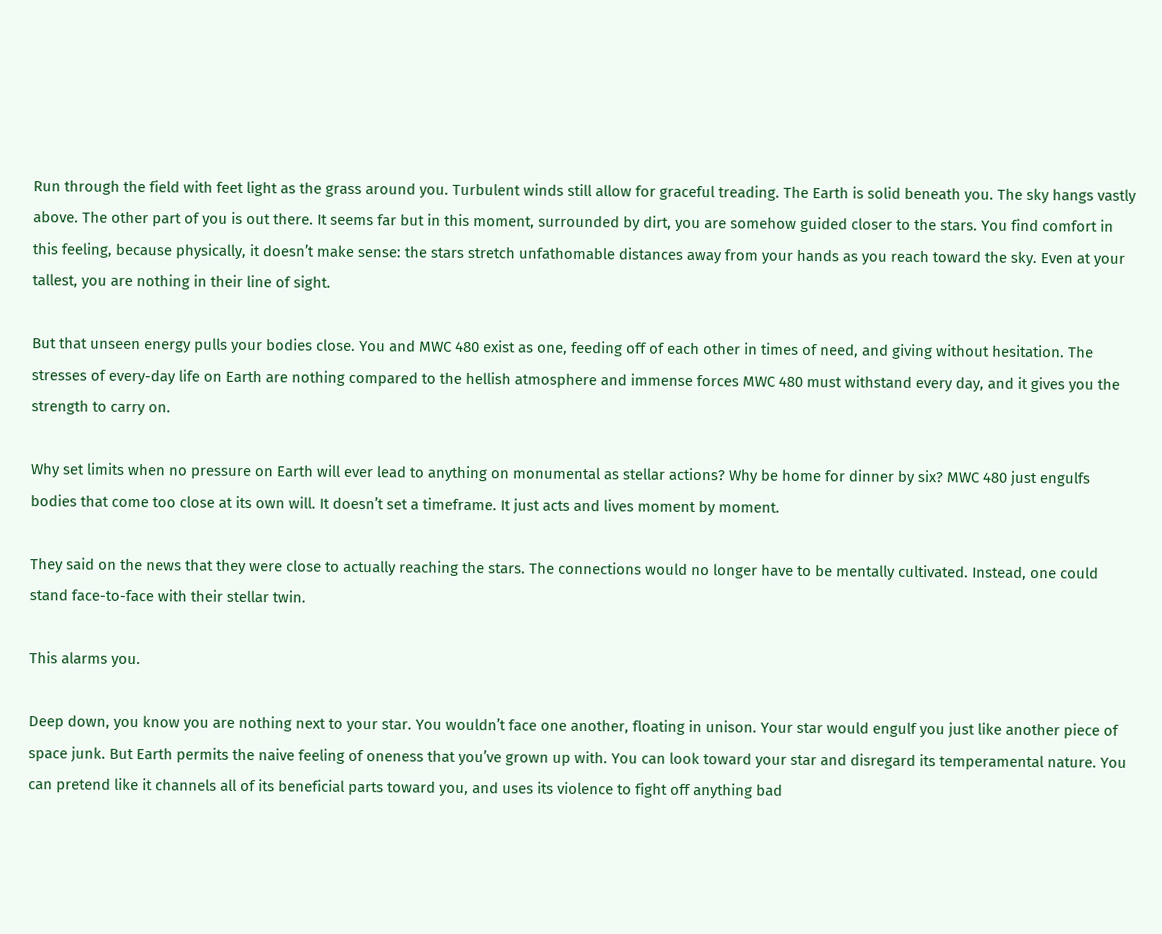Run through the field with feet light as the grass around you. Turbulent winds still allow for graceful treading. The Earth is solid beneath you. The sky hangs vastly above. The other part of you is out there. It seems far but in this moment, surrounded by dirt, you are somehow guided closer to the stars. You find comfort in this feeling, because physically, it doesn’t make sense: the stars stretch unfathomable distances away from your hands as you reach toward the sky. Even at your tallest, you are nothing in their line of sight.

But that unseen energy pulls your bodies close. You and MWC 480 exist as one, feeding off of each other in times of need, and giving without hesitation. The stresses of every-day life on Earth are nothing compared to the hellish atmosphere and immense forces MWC 480 must withstand every day, and it gives you the strength to carry on.

Why set limits when no pressure on Earth will ever lead to anything on monumental as stellar actions? Why be home for dinner by six? MWC 480 just engulfs bodies that come too close at its own will. It doesn’t set a timeframe. It just acts and lives moment by moment.

They said on the news that they were close to actually reaching the stars. The connections would no longer have to be mentally cultivated. Instead, one could stand face-to-face with their stellar twin.

This alarms you.

Deep down, you know you are nothing next to your star. You wouldn’t face one another, floating in unison. Your star would engulf you just like another piece of space junk. But Earth permits the naive feeling of oneness that you’ve grown up with. You can look toward your star and disregard its temperamental nature. You can pretend like it channels all of its beneficial parts toward you, and uses its violence to fight off anything bad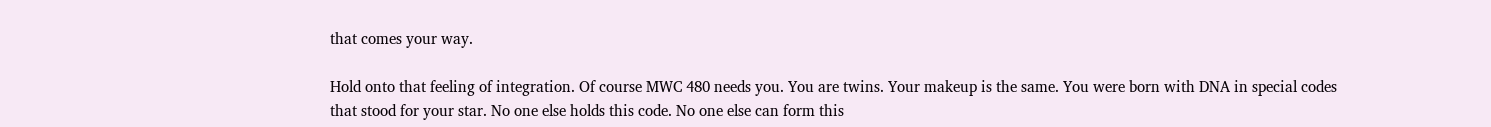that comes your way.

Hold onto that feeling of integration. Of course MWC 480 needs you. You are twins. Your makeup is the same. You were born with DNA in special codes that stood for your star. No one else holds this code. No one else can form this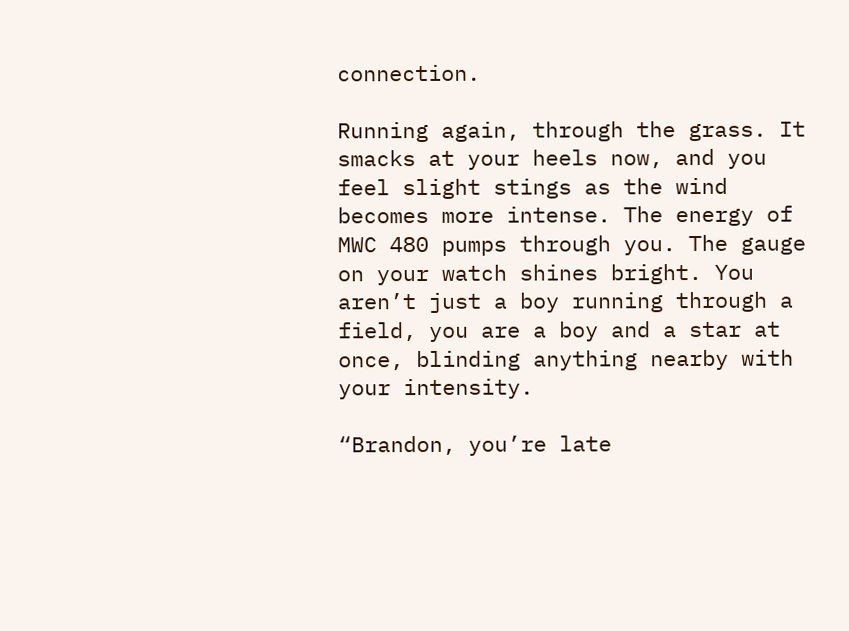connection.

Running again, through the grass. It smacks at your heels now, and you feel slight stings as the wind becomes more intense. The energy of MWC 480 pumps through you. The gauge on your watch shines bright. You aren’t just a boy running through a field, you are a boy and a star at once, blinding anything nearby with your intensity.

“Brandon, you’re late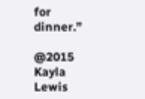for dinner.”

@2015 Kayla Lewis